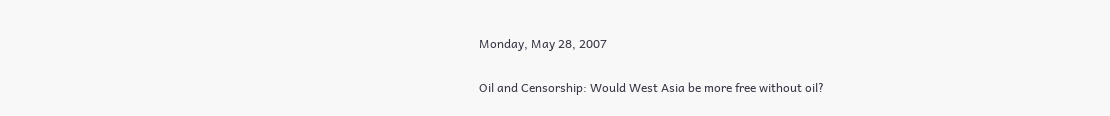Monday, May 28, 2007

Oil and Censorship: Would West Asia be more free without oil?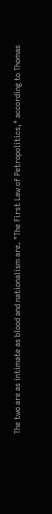The two are as intimate as blood and nationalism are. "The First Law of Petropolitics," according to Thomas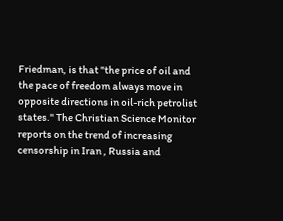Friedman, is that "the price of oil and the pace of freedom always move in opposite directions in oil-rich petrolist states." The Christian Science Monitor reports on the trend of increasing censorship in Iran , Russia and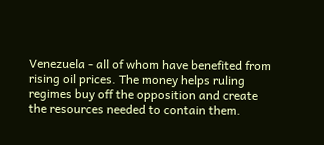Venezuela - all of whom have benefited from rising oil prices. The money helps ruling regimes buy off the opposition and create the resources needed to contain them.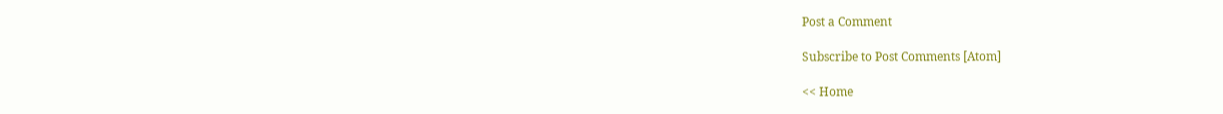Post a Comment

Subscribe to Post Comments [Atom]

<< Home